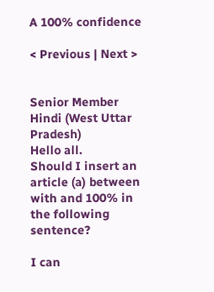A 100% confidence

< Previous | Next >


Senior Member
Hindi (West Uttar Pradesh)
Hello all.
Should I insert an article (a) between with and 100% in the following sentence?

I can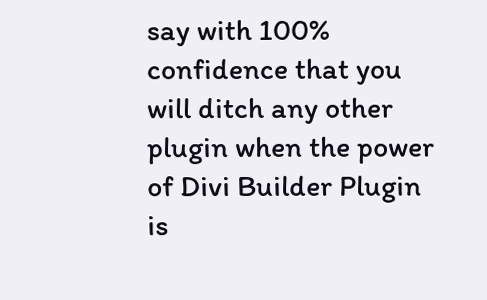say with 100% confidence that you will ditch any other plugin when the power of Divi Builder Plugin is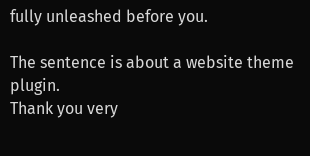fully unleashed before you.

The sentence is about a website theme plugin.
Thank you very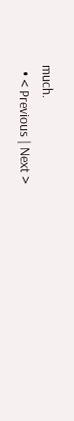much.
  • < Previous | Next >